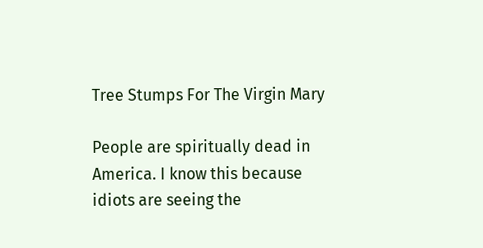Tree Stumps For The Virgin Mary

People are spiritually dead in America. I know this because idiots are seeing the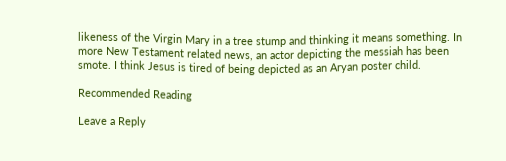likeness of the Virgin Mary in a tree stump and thinking it means something. In more New Testament related news, an actor depicting the messiah has been smote. I think Jesus is tired of being depicted as an Aryan poster child.

Recommended Reading

Leave a Reply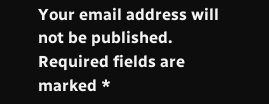Your email address will not be published. Required fields are marked *